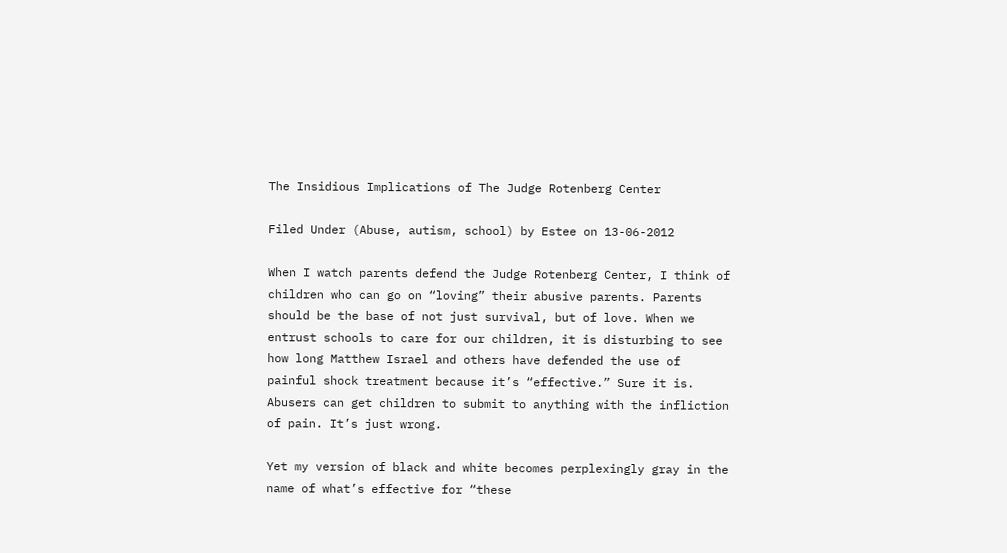The Insidious Implications of The Judge Rotenberg Center

Filed Under (Abuse, autism, school) by Estee on 13-06-2012

When I watch parents defend the Judge Rotenberg Center, I think of children who can go on “loving” their abusive parents. Parents should be the base of not just survival, but of love. When we entrust schools to care for our children, it is disturbing to see how long Matthew Israel and others have defended the use of painful shock treatment because it’s “effective.” Sure it is. Abusers can get children to submit to anything with the infliction of pain. It’s just wrong.

Yet my version of black and white becomes perplexingly gray in the name of what’s effective for “these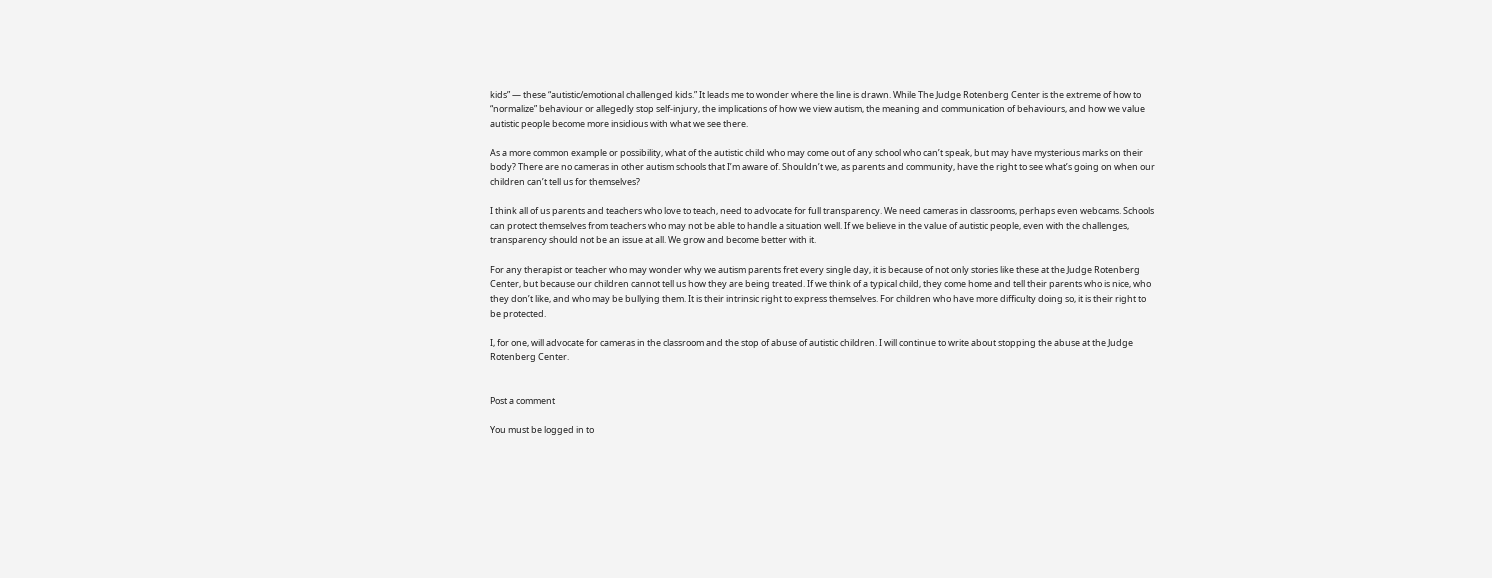kids” — these “autistic/emotional challenged kids.” It leads me to wonder where the line is drawn. While The Judge Rotenberg Center is the extreme of how to “normalize” behaviour or allegedly stop self-injury, the implications of how we view autism, the meaning and communication of behaviours, and how we value autistic people become more insidious with what we see there.

As a more common example or possibility, what of the autistic child who may come out of any school who can’t speak, but may have mysterious marks on their body? There are no cameras in other autism schools that I’m aware of. Shouldn’t we, as parents and community, have the right to see what’s going on when our children can’t tell us for themselves?

I think all of us parents and teachers who love to teach, need to advocate for full transparency. We need cameras in classrooms, perhaps even webcams. Schools can protect themselves from teachers who may not be able to handle a situation well. If we believe in the value of autistic people, even with the challenges, transparency should not be an issue at all. We grow and become better with it.

For any therapist or teacher who may wonder why we autism parents fret every single day, it is because of not only stories like these at the Judge Rotenberg Center, but because our children cannot tell us how they are being treated. If we think of a typical child, they come home and tell their parents who is nice, who they don’t like, and who may be bullying them. It is their intrinsic right to express themselves. For children who have more difficulty doing so, it is their right to be protected.

I, for one, will advocate for cameras in the classroom and the stop of abuse of autistic children. I will continue to write about stopping the abuse at the Judge Rotenberg Center.


Post a comment

You must be logged in to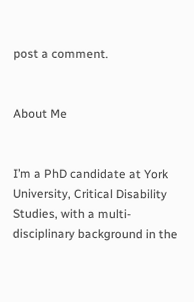post a comment.


About Me


I’m a PhD candidate at York University, Critical Disability Studies, with a multi-disciplinary background in the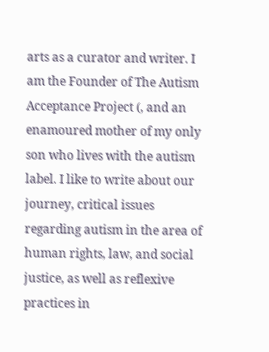arts as a curator and writer. I am the Founder of The Autism Acceptance Project (, and an enamoured mother of my only son who lives with the autism label. I like to write about our journey, critical issues regarding autism in the area of human rights, law, and social justice, as well as reflexive practices in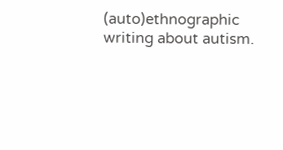(auto)ethnographic writing about autism.